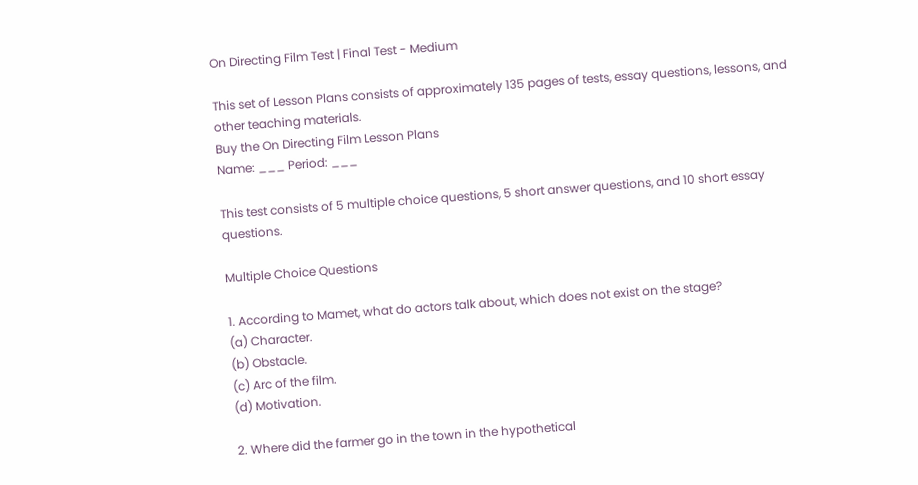On Directing Film Test | Final Test - Medium

This set of Lesson Plans consists of approximately 135 pages of tests, essay questions, lessons, and other teaching materials.
Buy the On Directing Film Lesson Plans
Name: ___ Period: ___

This test consists of 5 multiple choice questions, 5 short answer questions, and 10 short essay questions.

Multiple Choice Questions

1. According to Mamet, what do actors talk about, which does not exist on the stage?
(a) Character.
(b) Obstacle.
(c) Arc of the film.
(d) Motivation.

2. Where did the farmer go in the town in the hypothetical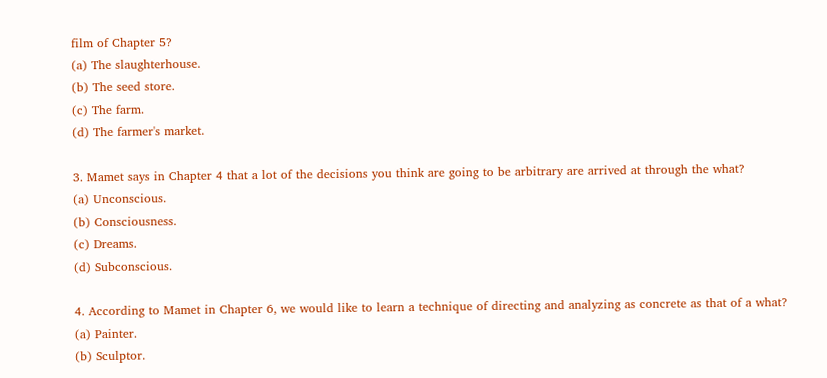film of Chapter 5?
(a) The slaughterhouse.
(b) The seed store.
(c) The farm.
(d) The farmer's market.

3. Mamet says in Chapter 4 that a lot of the decisions you think are going to be arbitrary are arrived at through the what?
(a) Unconscious.
(b) Consciousness.
(c) Dreams.
(d) Subconscious.

4. According to Mamet in Chapter 6, we would like to learn a technique of directing and analyzing as concrete as that of a what?
(a) Painter.
(b) Sculptor.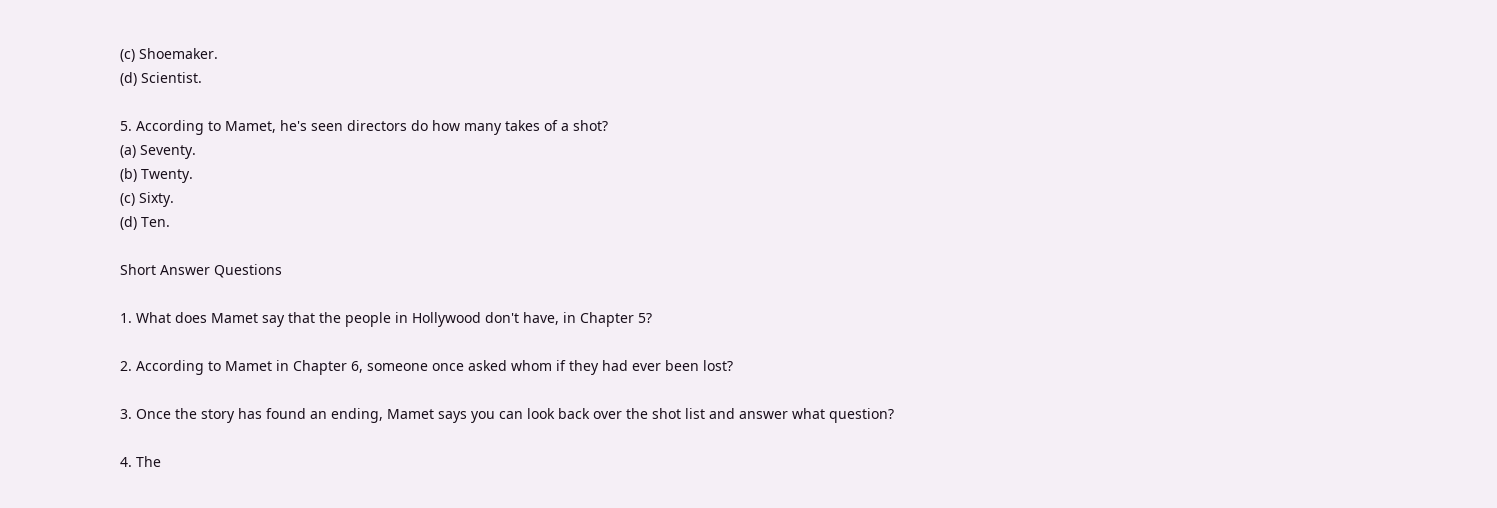(c) Shoemaker.
(d) Scientist.

5. According to Mamet, he's seen directors do how many takes of a shot?
(a) Seventy.
(b) Twenty.
(c) Sixty.
(d) Ten.

Short Answer Questions

1. What does Mamet say that the people in Hollywood don't have, in Chapter 5?

2. According to Mamet in Chapter 6, someone once asked whom if they had ever been lost?

3. Once the story has found an ending, Mamet says you can look back over the shot list and answer what question?

4. The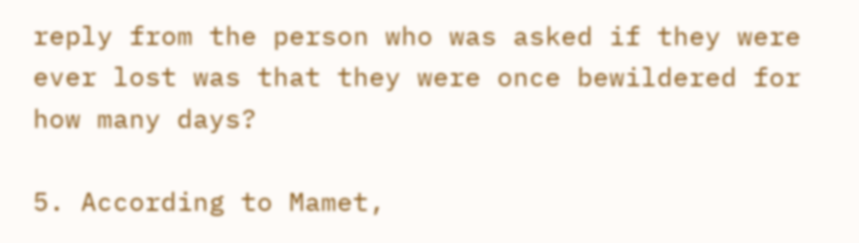reply from the person who was asked if they were ever lost was that they were once bewildered for how many days?

5. According to Mamet,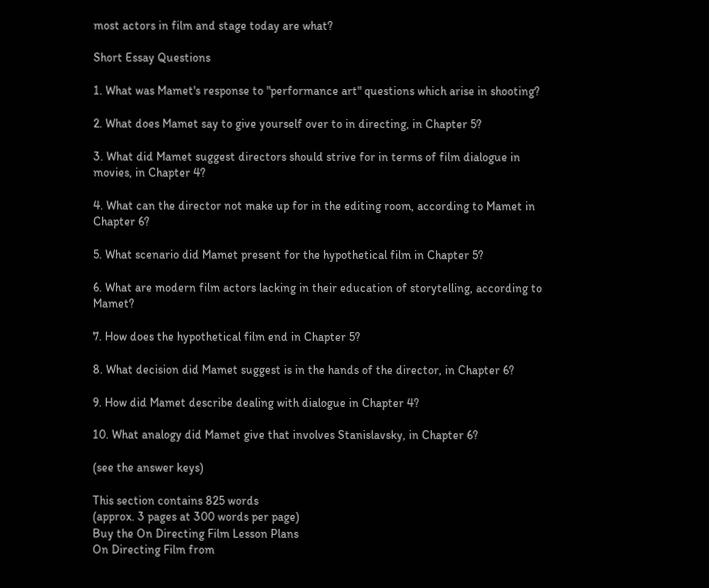most actors in film and stage today are what?

Short Essay Questions

1. What was Mamet's response to "performance art" questions which arise in shooting?

2. What does Mamet say to give yourself over to in directing, in Chapter 5?

3. What did Mamet suggest directors should strive for in terms of film dialogue in movies, in Chapter 4?

4. What can the director not make up for in the editing room, according to Mamet in Chapter 6?

5. What scenario did Mamet present for the hypothetical film in Chapter 5?

6. What are modern film actors lacking in their education of storytelling, according to Mamet?

7. How does the hypothetical film end in Chapter 5?

8. What decision did Mamet suggest is in the hands of the director, in Chapter 6?

9. How did Mamet describe dealing with dialogue in Chapter 4?

10. What analogy did Mamet give that involves Stanislavsky, in Chapter 6?

(see the answer keys)

This section contains 825 words
(approx. 3 pages at 300 words per page)
Buy the On Directing Film Lesson Plans
On Directing Film from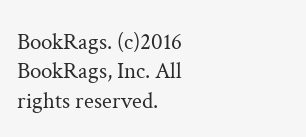BookRags. (c)2016 BookRags, Inc. All rights reserved.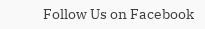Follow Us on Facebook